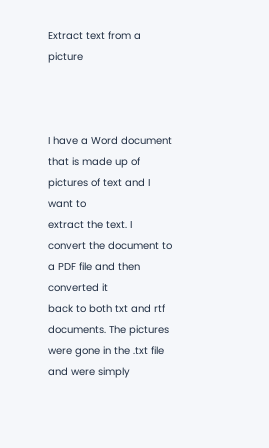Extract text from a picture



I have a Word document that is made up of pictures of text and I want to
extract the text. I convert the document to a PDF file and then converted it
back to both txt and rtf documents. The pictures were gone in the .txt file
and were simply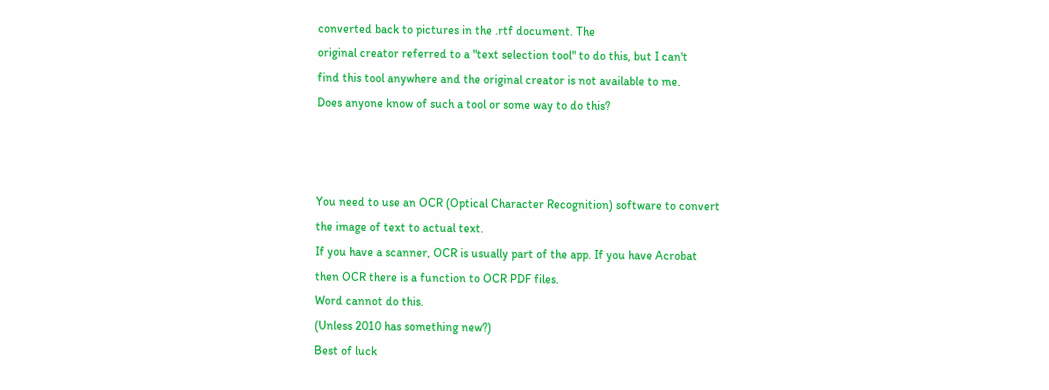converted back to pictures in the .rtf document. The
original creator referred to a "text selection tool" to do this, but I can't
find this tool anywhere and the original creator is not available to me.
Does anyone know of such a tool or some way to do this?



You need to use an OCR (Optical Character Recognition) software to convert
the image of text to actual text.
If you have a scanner, OCR is usually part of the app. If you have Acrobat
then OCR there is a function to OCR PDF files.
Word cannot do this.
(Unless 2010 has something new?)
Best of luck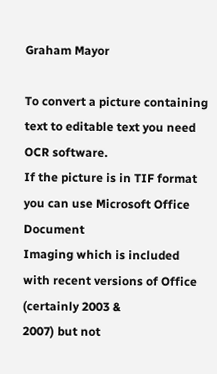Graham Mayor

To convert a picture containing text to editable text you need OCR software.
If the picture is in TIF format you can use Microsoft Office Document
Imaging which is included with recent versions of Office (certainly 2003 &
2007) but not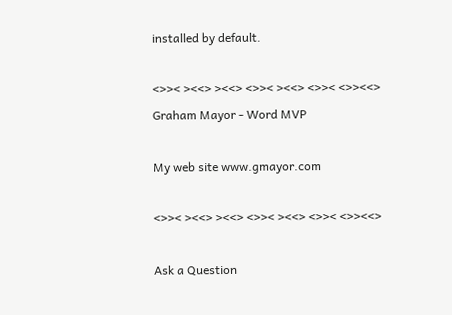installed by default.

<>>< ><<> ><<> <>>< ><<> <>>< <>><<>
Graham Mayor - Word MVP

My web site www.gmayor.com

<>>< ><<> ><<> <>>< ><<> <>>< <>><<>

Ask a Question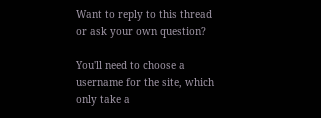Want to reply to this thread or ask your own question?

You'll need to choose a username for the site, which only take a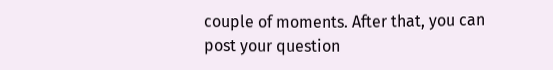couple of moments. After that, you can post your question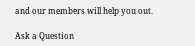and our members will help you out.

Ask a Question